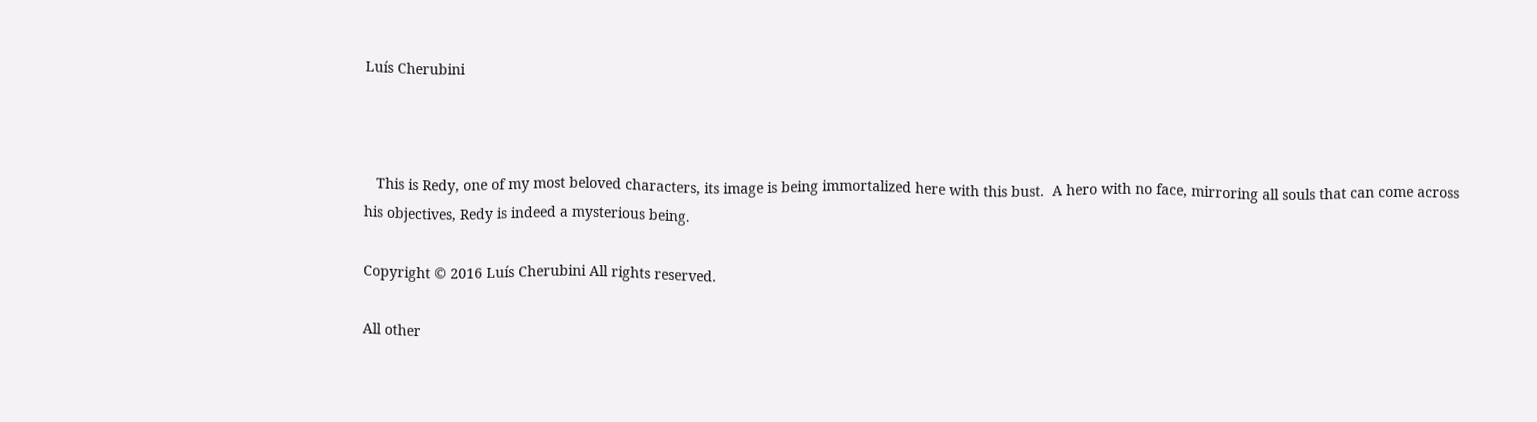Luís Cherubini



   This is Redy, one of my most beloved characters, its image is being immortalized here with this bust.  A hero with no face, mirroring all souls that can come across his objectives, Redy is indeed a mysterious being.

Copyright © 2016 Luís Cherubini All rights reserved.

All other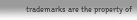trademarks are the property of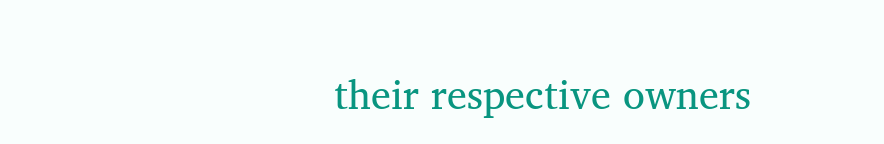their respective owners